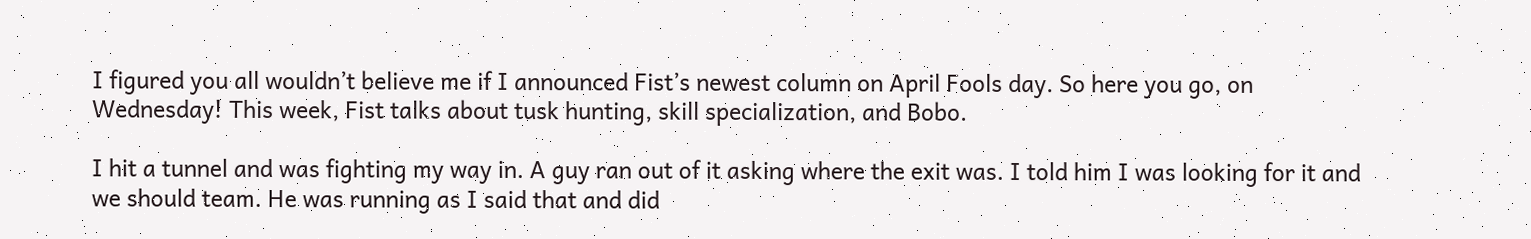I figured you all wouldn’t believe me if I announced Fist’s newest column on April Fools day. So here you go, on Wednesday! This week, Fist talks about tusk hunting, skill specialization, and Bobo.

I hit a tunnel and was fighting my way in. A guy ran out of it asking where the exit was. I told him I was looking for it and we should team. He was running as I said that and did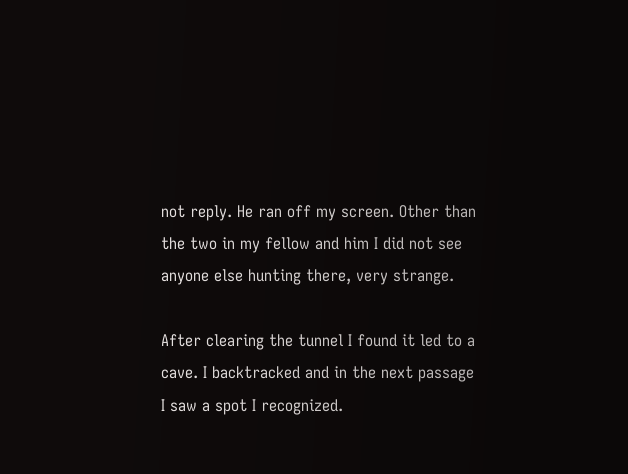not reply. He ran off my screen. Other than the two in my fellow and him I did not see anyone else hunting there, very strange.

After clearing the tunnel I found it led to a cave. I backtracked and in the next passage I saw a spot I recognized.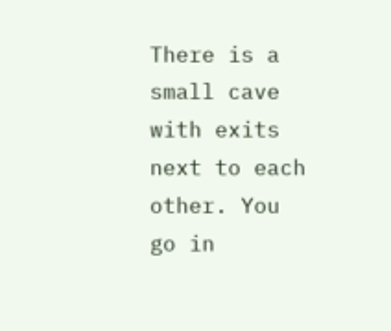There is a small cave with exits next to each other. You go in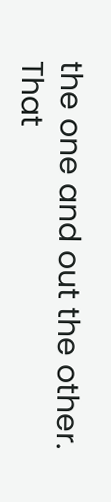the one and out the other. That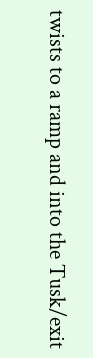twists to a ramp and into the Tusk/exit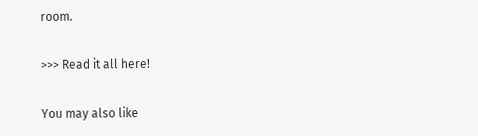room.

>>> Read it all here!

You may also like